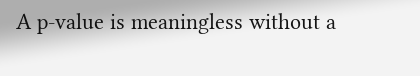A p-value is meaningless without a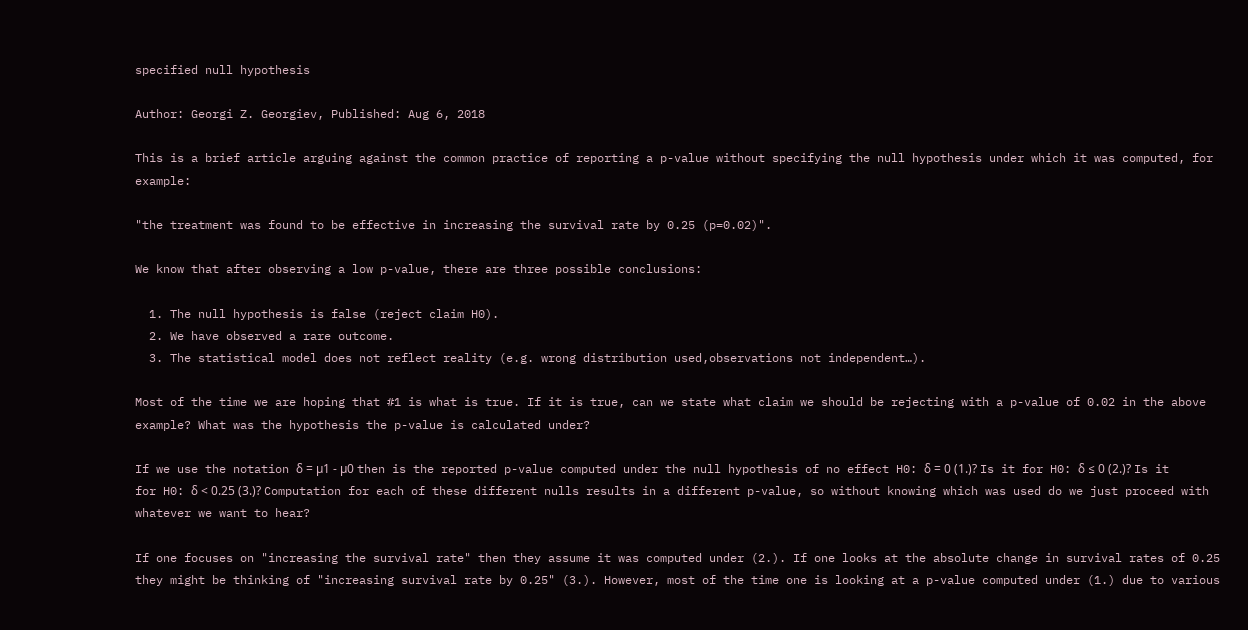specified null hypothesis

Author: Georgi Z. Georgiev, Published: Aug 6, 2018

This is a brief article arguing against the common practice of reporting a p-value without specifying the null hypothesis under which it was computed, for example:

"the treatment was found to be effective in increasing the survival rate by 0.25 (p=0.02)".

We know that after observing a low p-value, there are three possible conclusions:

  1. The null hypothesis is false (reject claim H0).
  2. We have observed a rare outcome.
  3. The statistical model does not reflect reality (e.g. wrong distribution used,observations not independent…).

Most of the time we are hoping that #1 is what is true. If it is true, can we state what claim we should be rejecting with a p-value of 0.02 in the above example? What was the hypothesis the p-value is calculated under?

If we use the notation δ = µ1 - µ0 then is the reported p-value computed under the null hypothesis of no effect H0: δ = 0 (1.)? Is it for H0: δ ≤ 0 (2.)? Is it for H0: δ < 0.25 (3.)? Computation for each of these different nulls results in a different p-value, so without knowing which was used do we just proceed with whatever we want to hear?

If one focuses on "increasing the survival rate" then they assume it was computed under (2.). If one looks at the absolute change in survival rates of 0.25 they might be thinking of "increasing survival rate by 0.25" (3.). However, most of the time one is looking at a p-value computed under (1.) due to various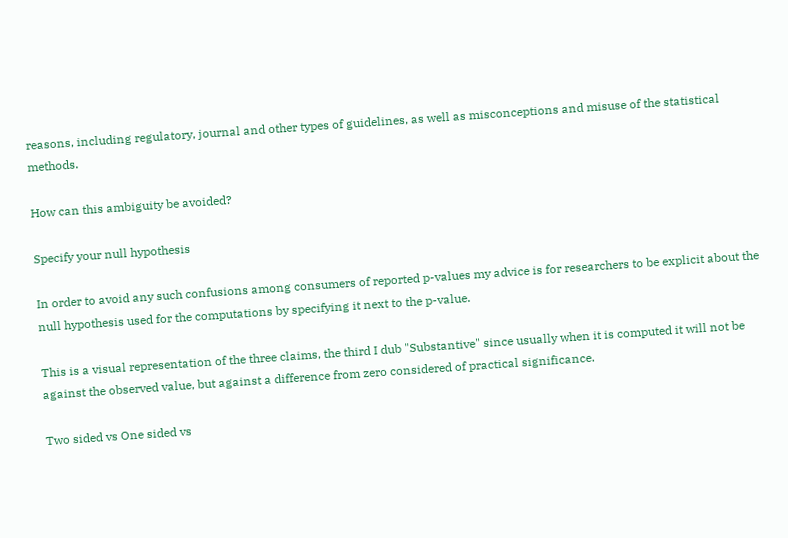reasons, including regulatory, journal and other types of guidelines, as well as misconceptions and misuse of the statistical methods.

How can this ambiguity be avoided?

Specify your null hypothesis

In order to avoid any such confusions among consumers of reported p-values my advice is for researchers to be explicit about the null hypothesis used for the computations by specifying it next to the p-value.

This is a visual representation of the three claims, the third I dub "Substantive" since usually when it is computed it will not be against the observed value, but against a difference from zero considered of practical significance.

Two sided vs One sided vs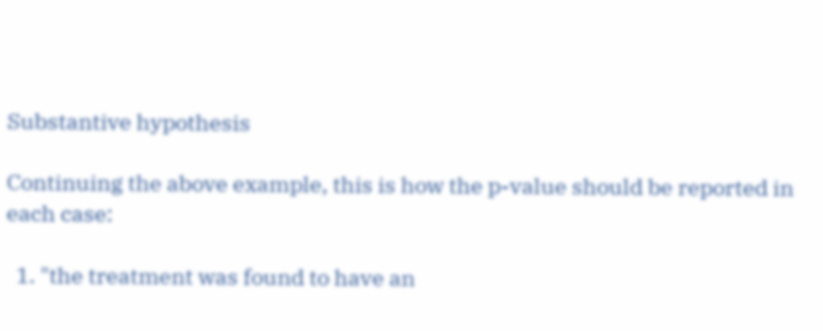Substantive hypothesis

Continuing the above example, this is how the p-value should be reported in each case:

  1. "the treatment was found to have an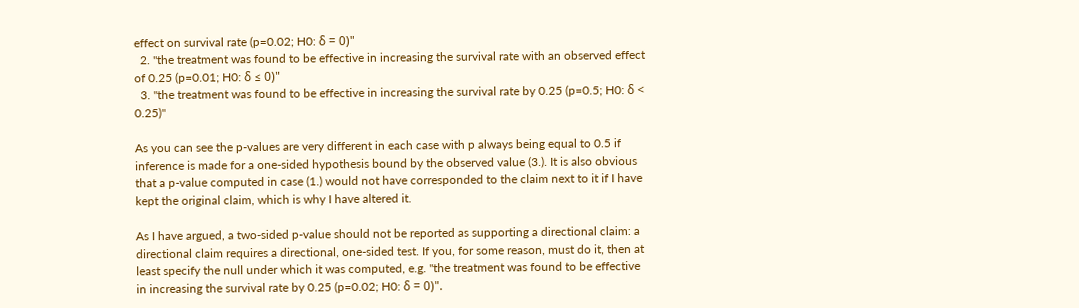effect on survival rate (p=0.02; H0: δ = 0)"
  2. "the treatment was found to be effective in increasing the survival rate with an observed effect of 0.25 (p=0.01; H0: δ ≤ 0)"
  3. "the treatment was found to be effective in increasing the survival rate by 0.25 (p=0.5; H0: δ < 0.25)"

As you can see the p-values are very different in each case with p always being equal to 0.5 if inference is made for a one-sided hypothesis bound by the observed value (3.). It is also obvious that a p-value computed in case (1.) would not have corresponded to the claim next to it if I have kept the original claim, which is why I have altered it.

As I have argued, a two-sided p-value should not be reported as supporting a directional claim: a directional claim requires a directional, one-sided test. If you, for some reason, must do it, then at least specify the null under which it was computed, e.g. "the treatment was found to be effective in increasing the survival rate by 0.25 (p=0.02; H0: δ = 0)".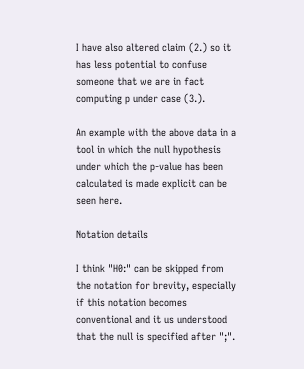I have also altered claim (2.) so it has less potential to confuse someone that we are in fact computing p under case (3.).

An example with the above data in a tool in which the null hypothesis under which the p-value has been calculated is made explicit can be seen here.

Notation details

I think "H0:" can be skipped from the notation for brevity, especially if this notation becomes conventional and it us understood that the null is specified after ";".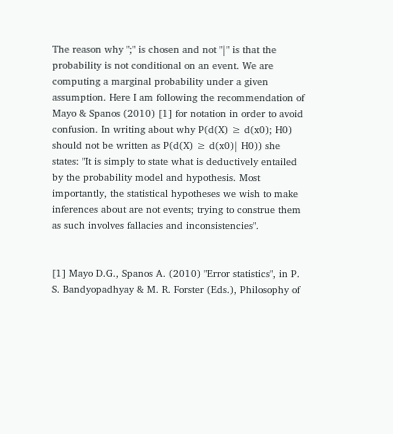The reason why ";" is chosen and not "|" is that the probability is not conditional on an event. We are computing a marginal probability under a given assumption. Here I am following the recommendation of Mayo & Spanos (2010) [1] for notation in order to avoid confusion. In writing about why P(d(X) ≥ d(x0); H0) should not be written as P(d(X) ≥ d(x0)| H0)) she states: "It is simply to state what is deductively entailed by the probability model and hypothesis. Most importantly, the statistical hypotheses we wish to make inferences about are not events; trying to construe them as such involves fallacies and inconsistencies".


[1] Mayo D.G., Spanos A. (2010) "Error statistics", in P. S. Bandyopadhyay & M. R. Forster (Eds.), Philosophy of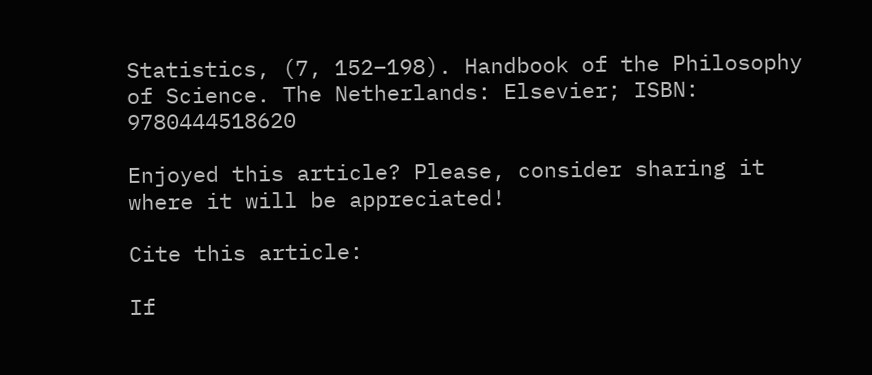Statistics, (7, 152–198). Handbook of the Philosophy of Science. The Netherlands: Elsevier; ISBN: 9780444518620

Enjoyed this article? Please, consider sharing it where it will be appreciated!

Cite this article:

If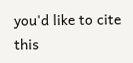you'd like to cite this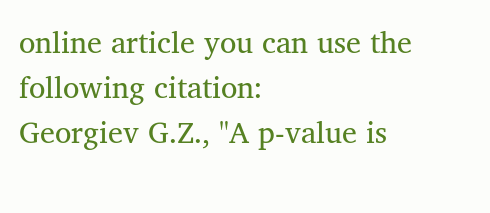online article you can use the following citation:
Georgiev G.Z., "A p-value is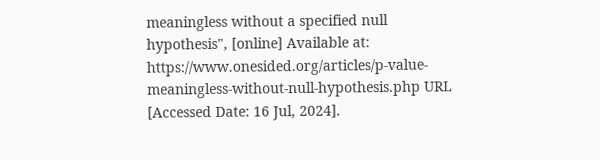meaningless without a specified null hypothesis", [online] Available at: https://www.onesided.org/articles/p-value-meaningless-without-null-hypothesis.php URL [Accessed Date: 16 Jul, 2024].